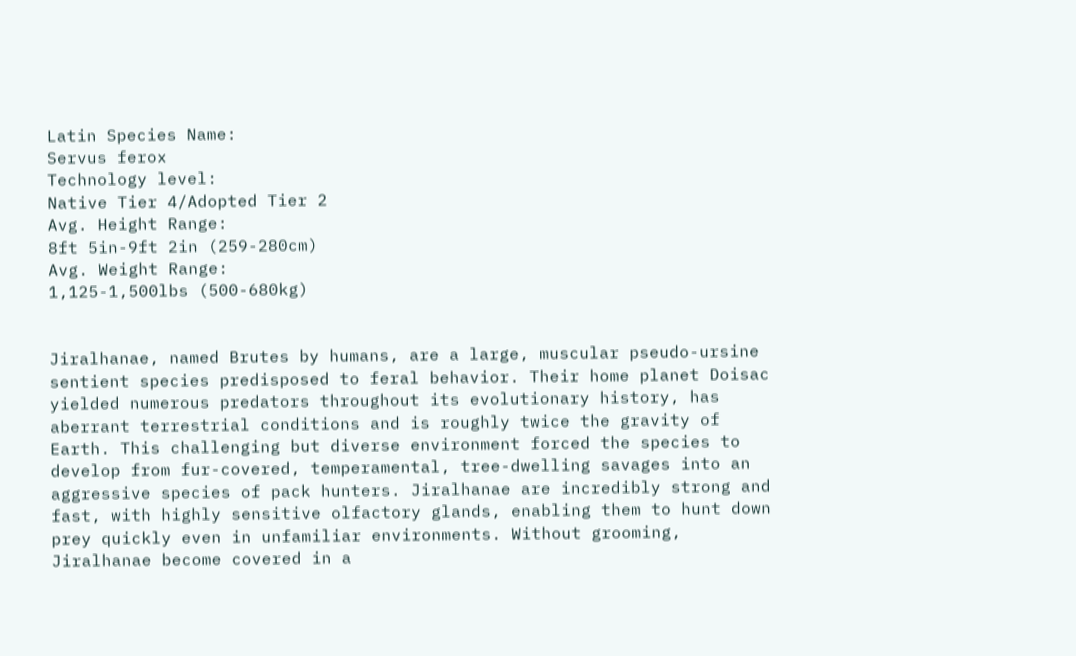Latin Species Name:
Servus ferox
Technology level:
Native Tier 4/Adopted Tier 2
Avg. Height Range:
8ft 5in-9ft 2in (259-280cm)
Avg. Weight Range:
1,125-1,500lbs (500-680kg)


Jiralhanae, named Brutes by humans, are a large, muscular pseudo-ursine sentient species predisposed to feral behavior. Their home planet Doisac yielded numerous predators throughout its evolutionary history, has aberrant terrestrial conditions and is roughly twice the gravity of Earth. This challenging but diverse environment forced the species to develop from fur-covered, temperamental, tree-dwelling savages into an aggressive species of pack hunters. Jiralhanae are incredibly strong and fast, with highly sensitive olfactory glands, enabling them to hunt down prey quickly even in unfamiliar environments. Without grooming, Jiralhanae become covered in a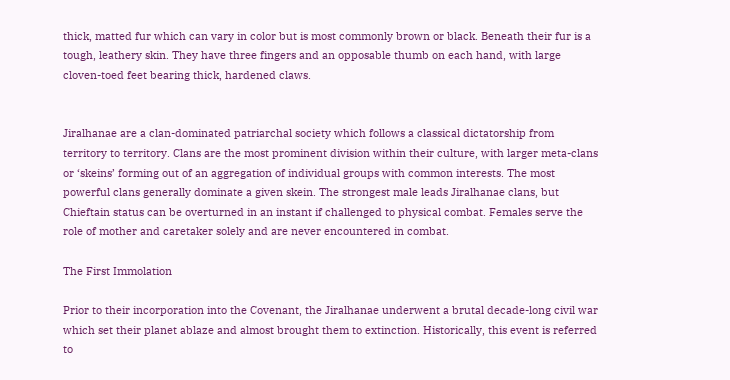thick, matted fur which can vary in color but is most commonly brown or black. Beneath their fur is a tough, leathery skin. They have three fingers and an opposable thumb on each hand, with large cloven-toed feet bearing thick, hardened claws.


Jiralhanae are a clan-dominated patriarchal society which follows a classical dictatorship from territory to territory. Clans are the most prominent division within their culture, with larger meta-clans or ‘skeins’ forming out of an aggregation of individual groups with common interests. The most powerful clans generally dominate a given skein. The strongest male leads Jiralhanae clans, but Chieftain status can be overturned in an instant if challenged to physical combat. Females serve the role of mother and caretaker solely and are never encountered in combat.

The First Immolation

Prior to their incorporation into the Covenant, the Jiralhanae underwent a brutal decade-long civil war which set their planet ablaze and almost brought them to extinction. Historically, this event is referred to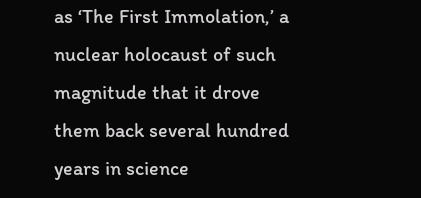as ‘The First Immolation,’ a nuclear holocaust of such magnitude that it drove them back several hundred years in science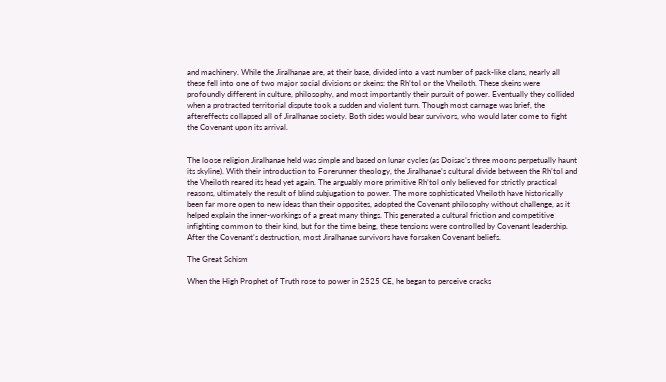and machinery. While the Jiralhanae are, at their base, divided into a vast number of pack-like clans, nearly all these fell into one of two major social divisions or skeins: the Rh’tol or the Vheiloth. These skeins were profoundly different in culture, philosophy, and most importantly their pursuit of power. Eventually they collided when a protracted territorial dispute took a sudden and violent turn. Though most carnage was brief, the aftereffects collapsed all of Jiralhanae society. Both sides would bear survivors, who would later come to fight the Covenant upon its arrival.


The loose religion Jiralhanae held was simple and based on lunar cycles (as Doisac’s three moons perpetually haunt its skyline). With their introduction to Forerunner theology, the Jiralhanae’s cultural divide between the Rh’tol and the Vheiloth reared its head yet again. The arguably more primitive Rh’tol only believed for strictly practical reasons, ultimately the result of blind subjugation to power. The more sophisticated Vheiloth have historically been far more open to new ideas than their opposites, adopted the Covenant philosophy without challenge, as it helped explain the inner-workings of a great many things. This generated a cultural friction and competitive infighting common to their kind, but for the time being, these tensions were controlled by Covenant leadership. After the Covenant’s destruction, most Jiralhanae survivors have forsaken Covenant beliefs.

The Great Schism

When the High Prophet of Truth rose to power in 2525 CE, he began to perceive cracks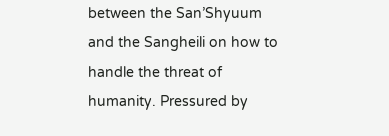between the San’Shyuum and the Sangheili on how to handle the threat of humanity. Pressured by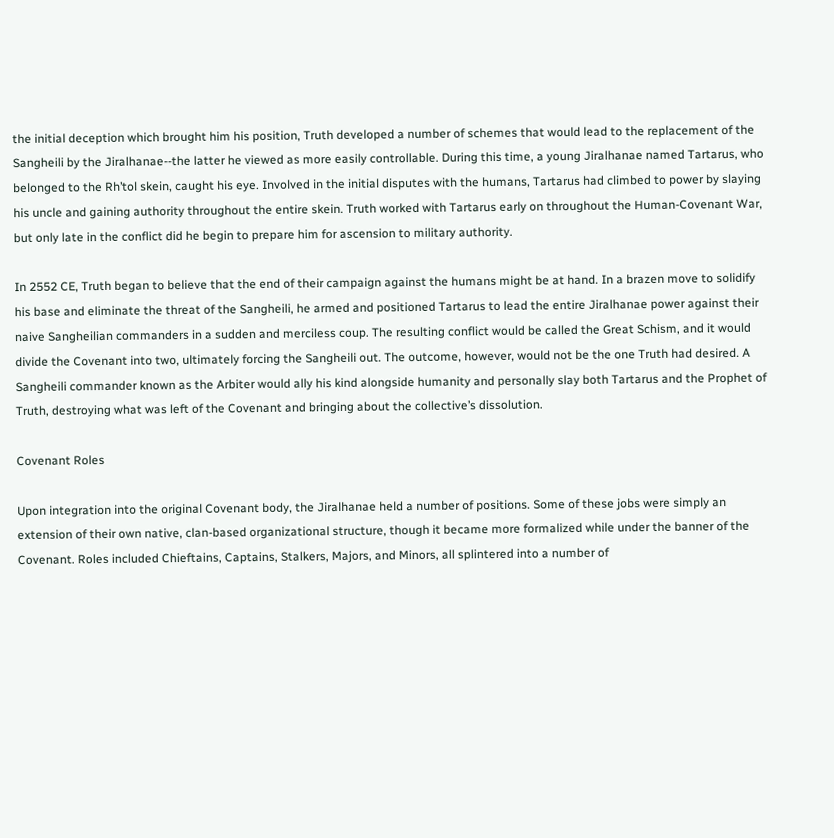the initial deception which brought him his position, Truth developed a number of schemes that would lead to the replacement of the Sangheili by the Jiralhanae--the latter he viewed as more easily controllable. During this time, a young Jiralhanae named Tartarus, who belonged to the Rh’tol skein, caught his eye. Involved in the initial disputes with the humans, Tartarus had climbed to power by slaying his uncle and gaining authority throughout the entire skein. Truth worked with Tartarus early on throughout the Human-Covenant War, but only late in the conflict did he begin to prepare him for ascension to military authority.

In 2552 CE, Truth began to believe that the end of their campaign against the humans might be at hand. In a brazen move to solidify his base and eliminate the threat of the Sangheili, he armed and positioned Tartarus to lead the entire Jiralhanae power against their naive Sangheilian commanders in a sudden and merciless coup. The resulting conflict would be called the Great Schism, and it would divide the Covenant into two, ultimately forcing the Sangheili out. The outcome, however, would not be the one Truth had desired. A Sangheili commander known as the Arbiter would ally his kind alongside humanity and personally slay both Tartarus and the Prophet of Truth, destroying what was left of the Covenant and bringing about the collective’s dissolution.

Covenant Roles

Upon integration into the original Covenant body, the Jiralhanae held a number of positions. Some of these jobs were simply an extension of their own native, clan-based organizational structure, though it became more formalized while under the banner of the Covenant. Roles included Chieftains, Captains, Stalkers, Majors, and Minors, all splintered into a number of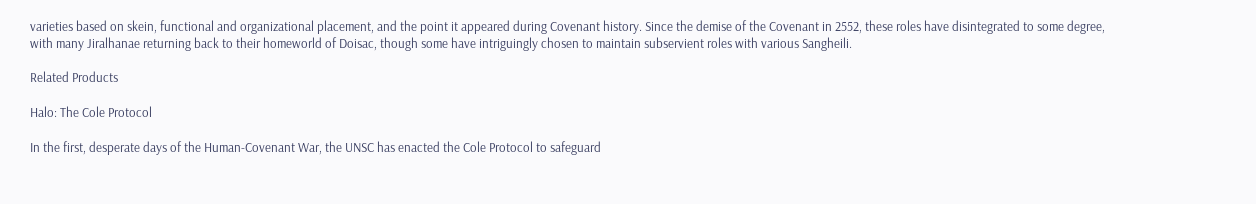varieties based on skein, functional and organizational placement, and the point it appeared during Covenant history. Since the demise of the Covenant in 2552, these roles have disintegrated to some degree, with many Jiralhanae returning back to their homeworld of Doisac, though some have intriguingly chosen to maintain subservient roles with various Sangheili.

Related Products

Halo: The Cole Protocol

In the first, desperate days of the Human-Covenant War, the UNSC has enacted the Cole Protocol to safeguard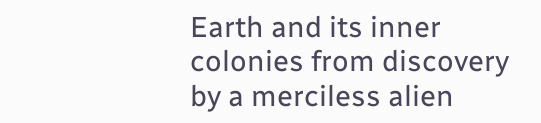Earth and its inner colonies from discovery by a merciless alien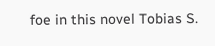foe in this novel Tobias S.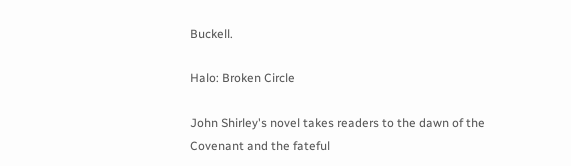Buckell.

Halo: Broken Circle

John Shirley's novel takes readers to the dawn of the Covenant and the fateful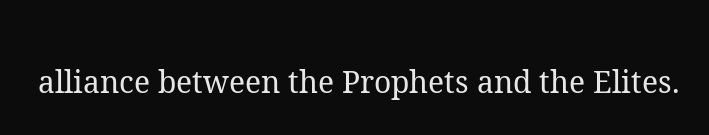alliance between the Prophets and the Elites.